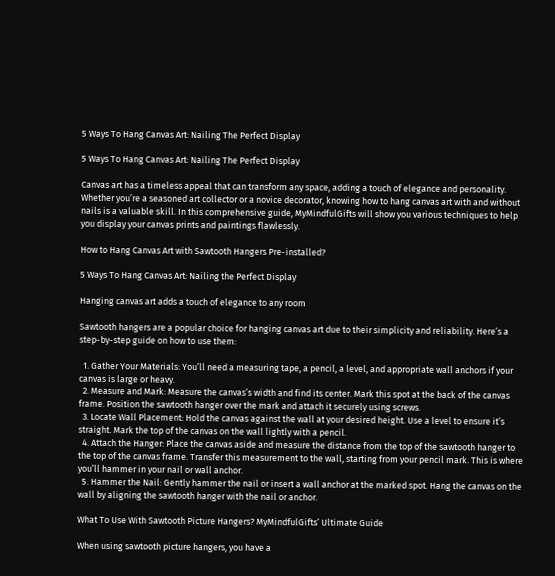5 Ways To Hang Canvas Art: Nailing The Perfect Display

5 Ways To Hang Canvas Art: Nailing The Perfect Display

Canvas art has a timeless appeal that can transform any space, adding a touch of elegance and personality. Whether you’re a seasoned art collector or a novice decorator, knowing how to hang canvas art with and without nails is a valuable skill. In this comprehensive guide, MyMindfulGifts will show you various techniques to help you display your canvas prints and paintings flawlessly.

How to Hang Canvas Art with Sawtooth Hangers Pre-installed?

5 Ways To Hang Canvas Art: Nailing the Perfect Display

Hanging canvas art adds a touch of elegance to any room

Sawtooth hangers are a popular choice for hanging canvas art due to their simplicity and reliability. Here’s a step-by-step guide on how to use them:

  1. Gather Your Materials: You’ll need a measuring tape, a pencil, a level, and appropriate wall anchors if your canvas is large or heavy.
  2. Measure and Mark: Measure the canvas’s width and find its center. Mark this spot at the back of the canvas frame. Position the sawtooth hanger over the mark and attach it securely using screws.
  3. Locate Wall Placement: Hold the canvas against the wall at your desired height. Use a level to ensure it’s straight. Mark the top of the canvas on the wall lightly with a pencil.
  4. Attach the Hanger: Place the canvas aside and measure the distance from the top of the sawtooth hanger to the top of the canvas frame. Transfer this measurement to the wall, starting from your pencil mark. This is where you’ll hammer in your nail or wall anchor.
  5. Hammer the Nail: Gently hammer the nail or insert a wall anchor at the marked spot. Hang the canvas on the wall by aligning the sawtooth hanger with the nail or anchor.

What To Use With Sawtooth Picture Hangers? MyMindfulGifts’ Ultimate Guide

When using sawtooth picture hangers, you have a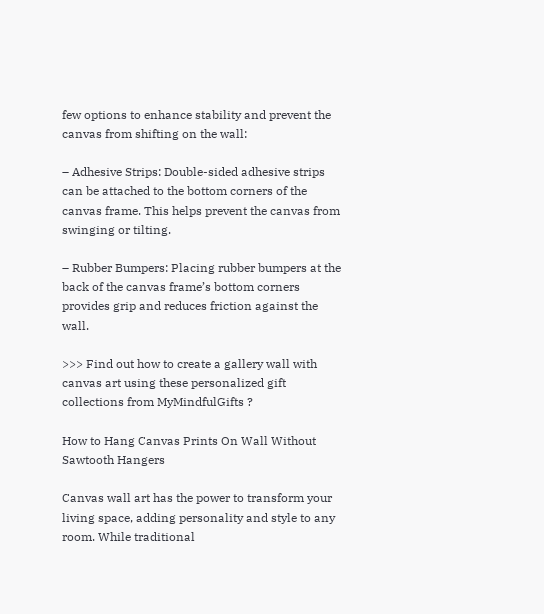few options to enhance stability and prevent the canvas from shifting on the wall:

– Adhesive Strips: Double-sided adhesive strips can be attached to the bottom corners of the canvas frame. This helps prevent the canvas from swinging or tilting.

– Rubber Bumpers: Placing rubber bumpers at the back of the canvas frame’s bottom corners provides grip and reduces friction against the wall.

>>> Find out how to create a gallery wall with canvas art using these personalized gift collections from MyMindfulGifts ?

How to Hang Canvas Prints On Wall Without Sawtooth Hangers

Canvas wall art has the power to transform your living space, adding personality and style to any room. While traditional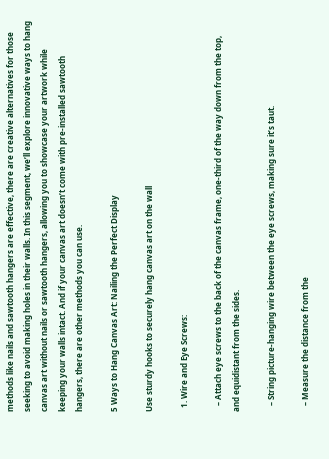methods like nails and sawtooth hangers are effective, there are creative alternatives for those seeking to avoid making holes in their walls. In this segment, we’ll explore innovative ways to hang canvas art without nails or sawtooth hangers, allowing you to showcase your artwork while keeping your walls intact. And if your canvas art doesn’t come with pre-installed sawtooth hangers, there are other methods you can use.

5 Ways to Hang Canvas Art: Nailing the Perfect Display

Use sturdy hooks to securely hang canvas art on the wall

  1. Wire and Eye Screws:

   – Attach eye screws to the back of the canvas frame, one-third of the way down from the top, and equidistant from the sides.

   – String picture-hanging wire between the eye screws, making sure it’s taut.

   – Measure the distance from the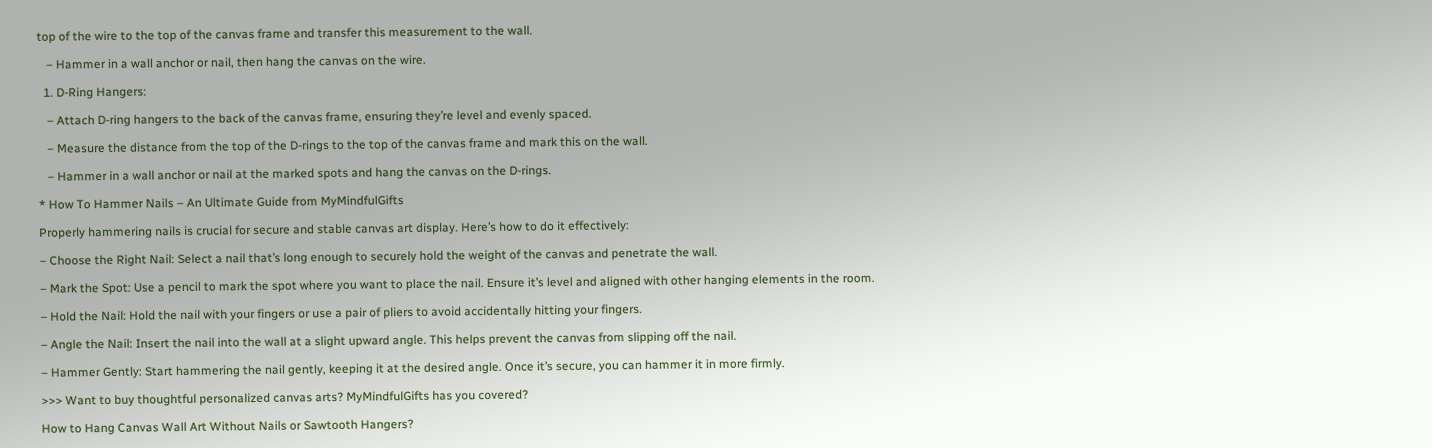top of the wire to the top of the canvas frame and transfer this measurement to the wall.

   – Hammer in a wall anchor or nail, then hang the canvas on the wire.

  1. D-Ring Hangers:

   – Attach D-ring hangers to the back of the canvas frame, ensuring they’re level and evenly spaced.

   – Measure the distance from the top of the D-rings to the top of the canvas frame and mark this on the wall.

   – Hammer in a wall anchor or nail at the marked spots and hang the canvas on the D-rings.

* How To Hammer Nails – An Ultimate Guide from MyMindfulGifts

Properly hammering nails is crucial for secure and stable canvas art display. Here’s how to do it effectively:

– Choose the Right Nail: Select a nail that’s long enough to securely hold the weight of the canvas and penetrate the wall.

– Mark the Spot: Use a pencil to mark the spot where you want to place the nail. Ensure it’s level and aligned with other hanging elements in the room.

– Hold the Nail: Hold the nail with your fingers or use a pair of pliers to avoid accidentally hitting your fingers.

– Angle the Nail: Insert the nail into the wall at a slight upward angle. This helps prevent the canvas from slipping off the nail.

– Hammer Gently: Start hammering the nail gently, keeping it at the desired angle. Once it’s secure, you can hammer it in more firmly.

>>> Want to buy thoughtful personalized canvas arts? MyMindfulGifts has you covered?

How to Hang Canvas Wall Art Without Nails or Sawtooth Hangers?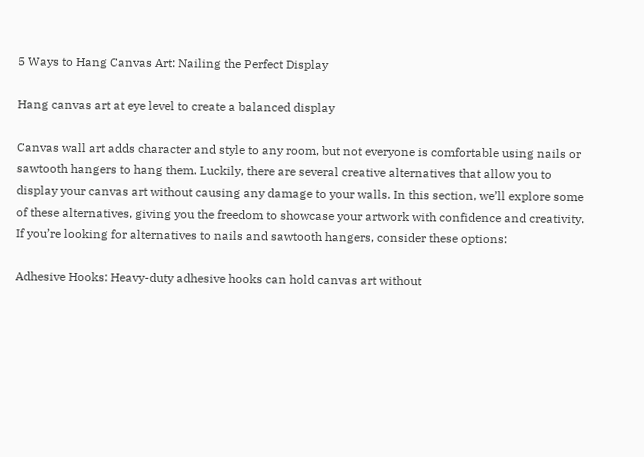5 Ways to Hang Canvas Art: Nailing the Perfect Display

Hang canvas art at eye level to create a balanced display

Canvas wall art adds character and style to any room, but not everyone is comfortable using nails or sawtooth hangers to hang them. Luckily, there are several creative alternatives that allow you to display your canvas art without causing any damage to your walls. In this section, we’ll explore some of these alternatives, giving you the freedom to showcase your artwork with confidence and creativity. If you’re looking for alternatives to nails and sawtooth hangers, consider these options:

Adhesive Hooks: Heavy-duty adhesive hooks can hold canvas art without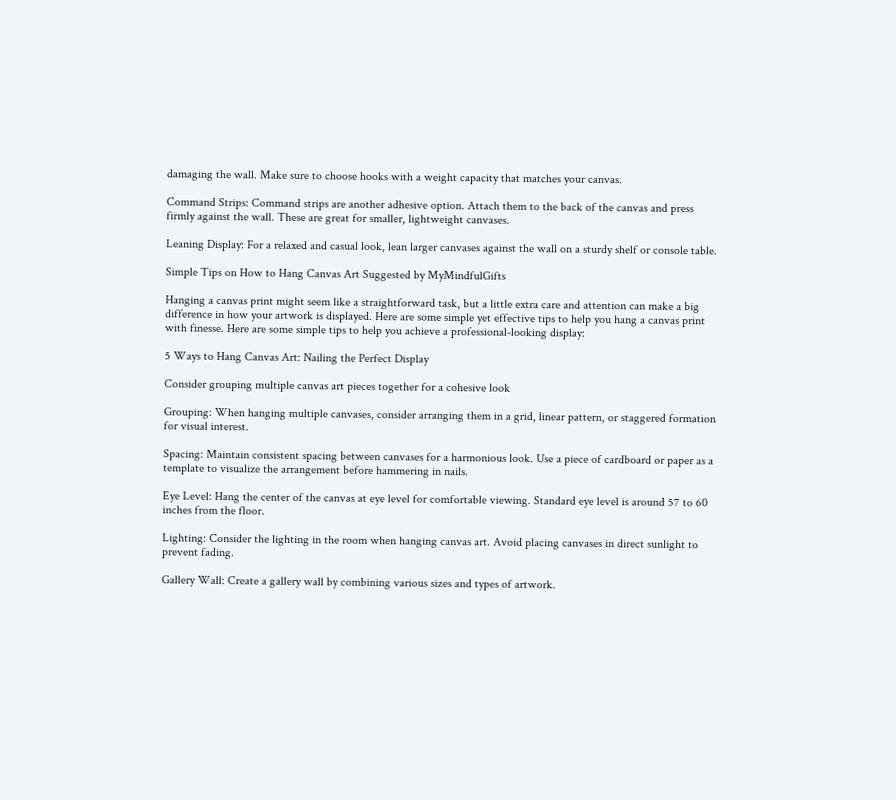damaging the wall. Make sure to choose hooks with a weight capacity that matches your canvas.

Command Strips: Command strips are another adhesive option. Attach them to the back of the canvas and press firmly against the wall. These are great for smaller, lightweight canvases.

Leaning Display: For a relaxed and casual look, lean larger canvases against the wall on a sturdy shelf or console table.

Simple Tips on How to Hang Canvas Art Suggested by MyMindfulGifts

Hanging a canvas print might seem like a straightforward task, but a little extra care and attention can make a big difference in how your artwork is displayed. Here are some simple yet effective tips to help you hang a canvas print with finesse. Here are some simple tips to help you achieve a professional-looking display:

5 Ways to Hang Canvas Art: Nailing the Perfect Display

Consider grouping multiple canvas art pieces together for a cohesive look

Grouping: When hanging multiple canvases, consider arranging them in a grid, linear pattern, or staggered formation for visual interest.

Spacing: Maintain consistent spacing between canvases for a harmonious look. Use a piece of cardboard or paper as a template to visualize the arrangement before hammering in nails.

Eye Level: Hang the center of the canvas at eye level for comfortable viewing. Standard eye level is around 57 to 60 inches from the floor.

Lighting: Consider the lighting in the room when hanging canvas art. Avoid placing canvases in direct sunlight to prevent fading.

Gallery Wall: Create a gallery wall by combining various sizes and types of artwork.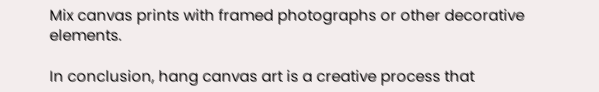Mix canvas prints with framed photographs or other decorative elements.

In conclusion, hang canvas art is a creative process that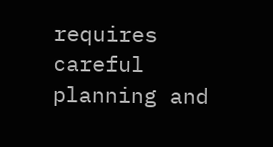requires careful planning and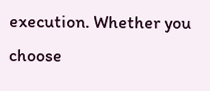execution. Whether you choose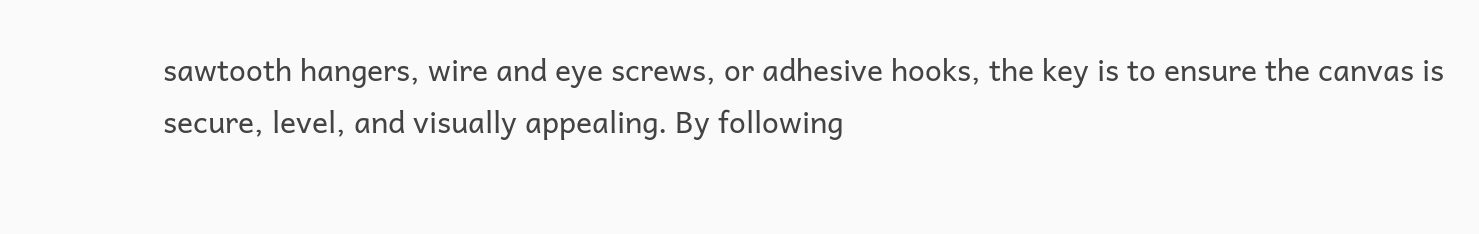sawtooth hangers, wire and eye screws, or adhesive hooks, the key is to ensure the canvas is secure, level, and visually appealing. By following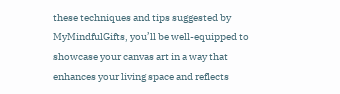these techniques and tips suggested by MyMindfulGifts, you’ll be well-equipped to showcase your canvas art in a way that enhances your living space and reflects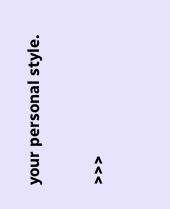your personal style.

>>>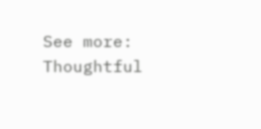See more: Thoughtful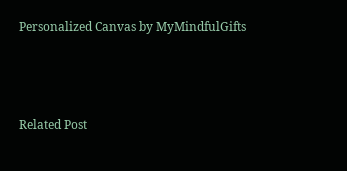Personalized Canvas by MyMindfulGifts



Related Post